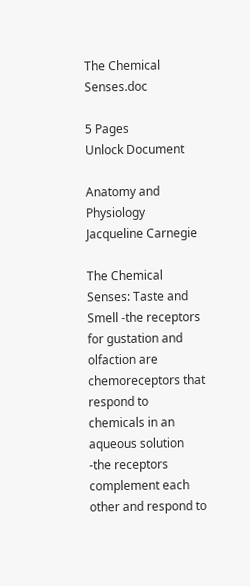The Chemical Senses.doc

5 Pages
Unlock Document

Anatomy and Physiology
Jacqueline Carnegie

The Chemical Senses: Taste and Smell -the receptors for gustation and olfaction are chemoreceptors that respond to chemicals in an aqueous solution -the receptors complement each other and respond to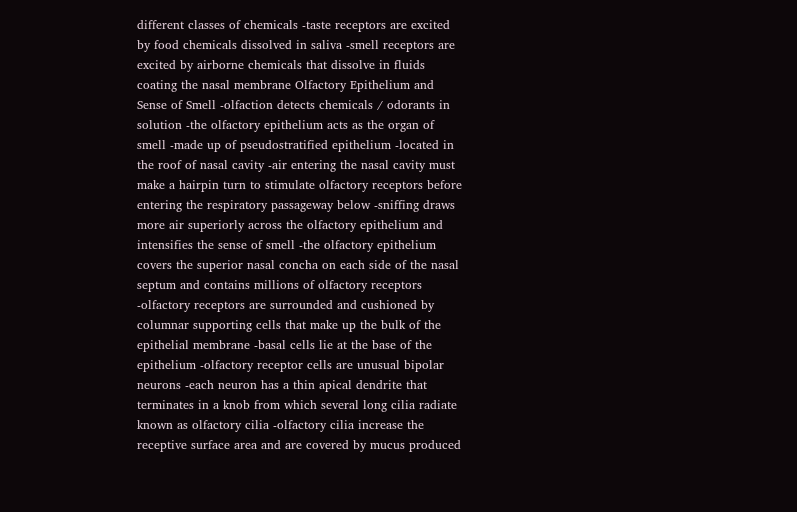different classes of chemicals -taste receptors are excited by food chemicals dissolved in saliva -smell receptors are excited by airborne chemicals that dissolve in fluids coating the nasal membrane Olfactory Epithelium and Sense of Smell -olfaction detects chemicals / odorants in solution -the olfactory epithelium acts as the organ of smell -made up of pseudostratified epithelium -located in the roof of nasal cavity -air entering the nasal cavity must make a hairpin turn to stimulate olfactory receptors before entering the respiratory passageway below -sniffing draws more air superiorly across the olfactory epithelium and intensifies the sense of smell -the olfactory epithelium covers the superior nasal concha on each side of the nasal septum and contains millions of olfactory receptors -olfactory receptors are surrounded and cushioned by columnar supporting cells that make up the bulk of the epithelial membrane -basal cells lie at the base of the epithelium -olfactory receptor cells are unusual bipolar neurons -each neuron has a thin apical dendrite that terminates in a knob from which several long cilia radiate known as olfactory cilia -olfactory cilia increase the receptive surface area and are covered by mucus produced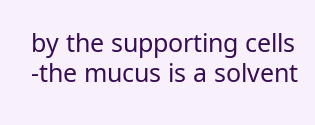by the supporting cells -the mucus is a solvent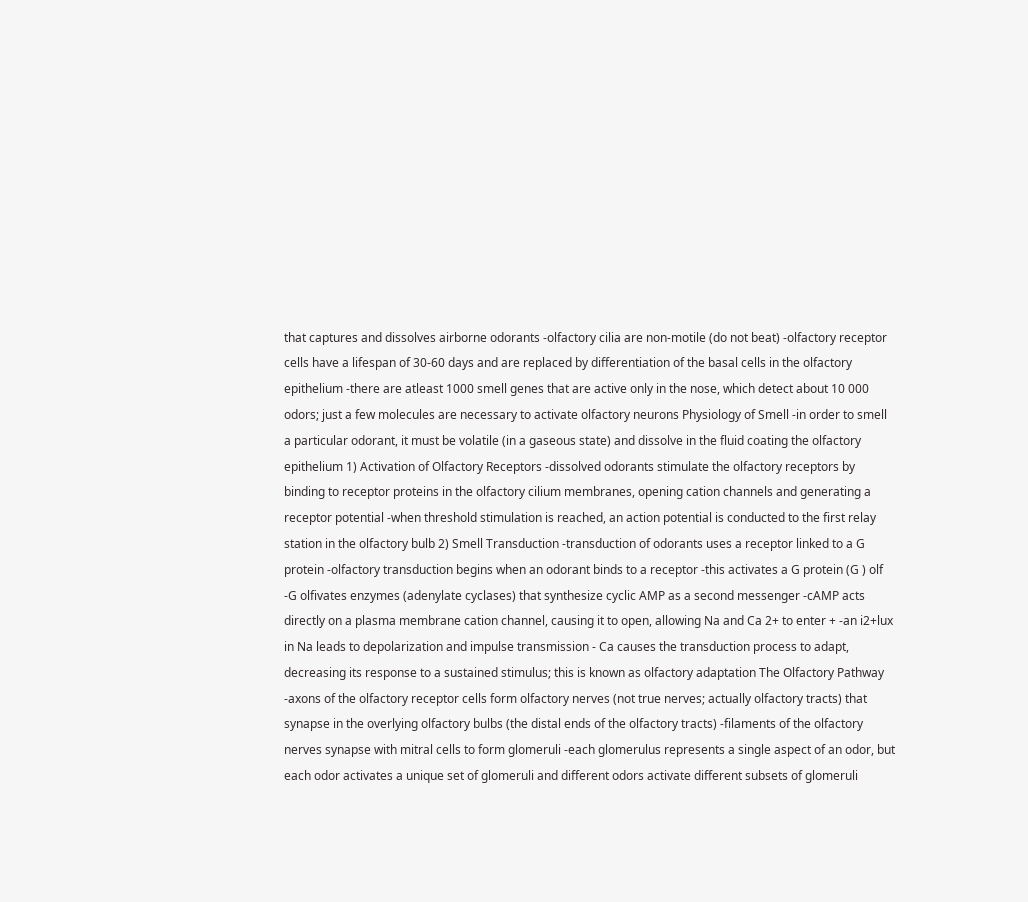that captures and dissolves airborne odorants -olfactory cilia are non-motile (do not beat) -olfactory receptor cells have a lifespan of 30-60 days and are replaced by differentiation of the basal cells in the olfactory epithelium -there are atleast 1000 smell genes that are active only in the nose, which detect about 10 000 odors; just a few molecules are necessary to activate olfactory neurons Physiology of Smell -in order to smell a particular odorant, it must be volatile (in a gaseous state) and dissolve in the fluid coating the olfactory epithelium 1) Activation of Olfactory Receptors -dissolved odorants stimulate the olfactory receptors by binding to receptor proteins in the olfactory cilium membranes, opening cation channels and generating a receptor potential -when threshold stimulation is reached, an action potential is conducted to the first relay station in the olfactory bulb 2) Smell Transduction -transduction of odorants uses a receptor linked to a G protein -olfactory transduction begins when an odorant binds to a receptor -this activates a G protein (G ) olf -G olfivates enzymes (adenylate cyclases) that synthesize cyclic AMP as a second messenger -cAMP acts directly on a plasma membrane cation channel, causing it to open, allowing Na and Ca 2+ to enter + -an i2+lux in Na leads to depolarization and impulse transmission - Ca causes the transduction process to adapt, decreasing its response to a sustained stimulus; this is known as olfactory adaptation The Olfactory Pathway -axons of the olfactory receptor cells form olfactory nerves (not true nerves; actually olfactory tracts) that synapse in the overlying olfactory bulbs (the distal ends of the olfactory tracts) -filaments of the olfactory nerves synapse with mitral cells to form glomeruli -each glomerulus represents a single aspect of an odor, but each odor activates a unique set of glomeruli and different odors activate different subsets of glomeruli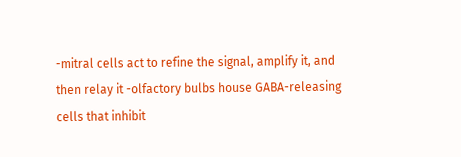-mitral cells act to refine the signal, amplify it, and then relay it -olfactory bulbs house GABA-releasing cells that inhibit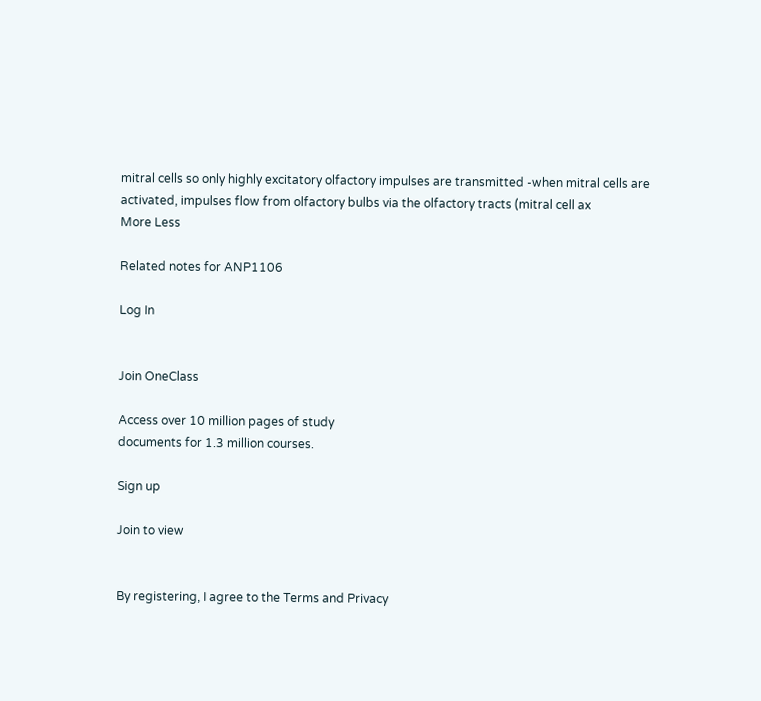mitral cells so only highly excitatory olfactory impulses are transmitted -when mitral cells are activated, impulses flow from olfactory bulbs via the olfactory tracts (mitral cell ax
More Less

Related notes for ANP1106

Log In


Join OneClass

Access over 10 million pages of study
documents for 1.3 million courses.

Sign up

Join to view


By registering, I agree to the Terms and Privacy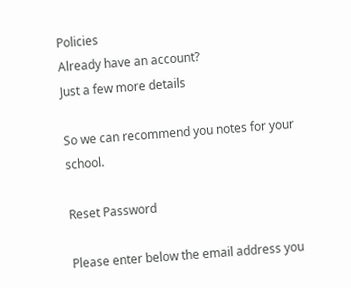Policies
Already have an account?
Just a few more details

So we can recommend you notes for your school.

Reset Password

Please enter below the email address you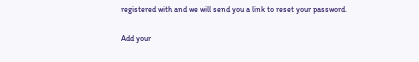registered with and we will send you a link to reset your password.

Add your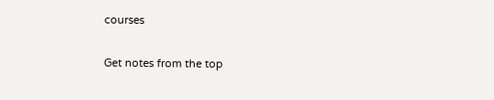courses

Get notes from the top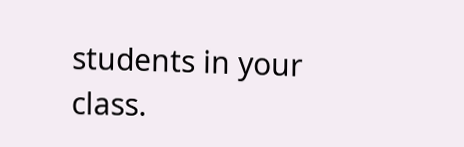students in your class.